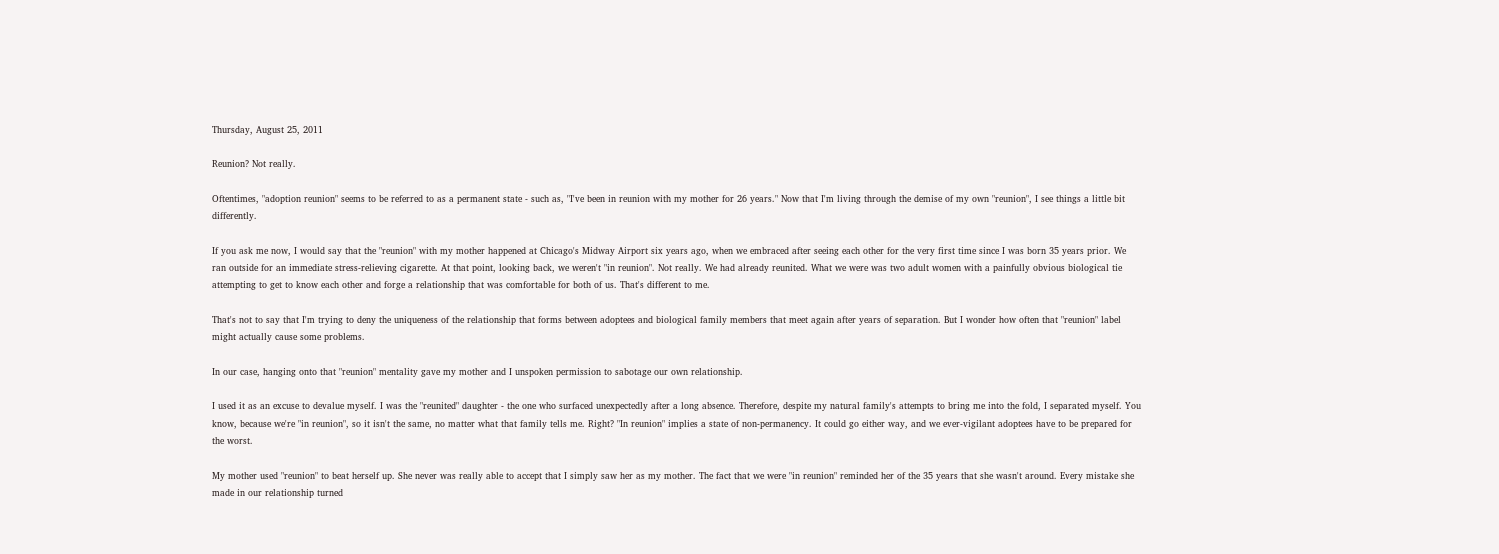Thursday, August 25, 2011

Reunion? Not really.

Oftentimes, "adoption reunion" seems to be referred to as a permanent state - such as, "I've been in reunion with my mother for 26 years." Now that I'm living through the demise of my own "reunion", I see things a little bit differently.

If you ask me now, I would say that the "reunion" with my mother happened at Chicago's Midway Airport six years ago, when we embraced after seeing each other for the very first time since I was born 35 years prior. We ran outside for an immediate stress-relieving cigarette. At that point, looking back, we weren't "in reunion". Not really. We had already reunited. What we were was two adult women with a painfully obvious biological tie attempting to get to know each other and forge a relationship that was comfortable for both of us. That's different to me.

That's not to say that I'm trying to deny the uniqueness of the relationship that forms between adoptees and biological family members that meet again after years of separation. But I wonder how often that "reunion" label might actually cause some problems.

In our case, hanging onto that "reunion" mentality gave my mother and I unspoken permission to sabotage our own relationship.

I used it as an excuse to devalue myself. I was the "reunited" daughter - the one who surfaced unexpectedly after a long absence. Therefore, despite my natural family's attempts to bring me into the fold, I separated myself. You know, because we're "in reunion", so it isn't the same, no matter what that family tells me. Right? "In reunion" implies a state of non-permanency. It could go either way, and we ever-vigilant adoptees have to be prepared for the worst.

My mother used "reunion" to beat herself up. She never was really able to accept that I simply saw her as my mother. The fact that we were "in reunion" reminded her of the 35 years that she wasn't around. Every mistake she made in our relationship turned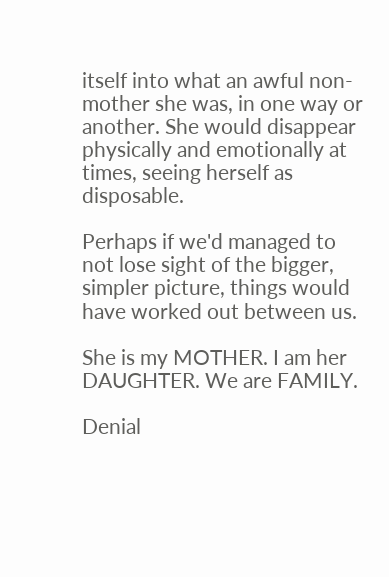itself into what an awful non-mother she was, in one way or another. She would disappear physically and emotionally at times, seeing herself as disposable.

Perhaps if we'd managed to not lose sight of the bigger, simpler picture, things would have worked out between us.

She is my MOTHER. I am her DAUGHTER. We are FAMILY.

Denial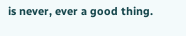is never, ever a good thing.